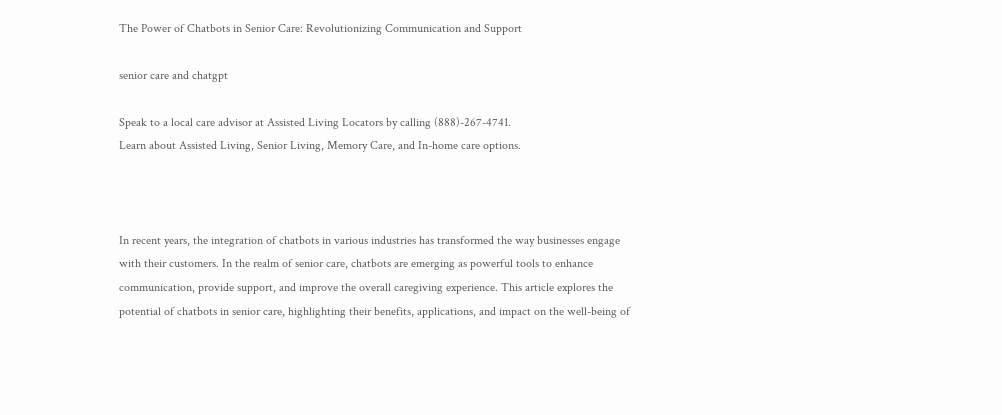The Power of Chatbots in Senior Care: Revolutionizing Communication and Support

senior care and chatgpt

Speak to a local care advisor at Assisted Living Locators by calling (888)-267-4741.
Learn about Assisted Living, Senior Living, Memory Care, and In-home care options.



In recent years, the integration of chatbots in various industries has transformed the way businesses engage with their customers. In the realm of senior care, chatbots are emerging as powerful tools to enhance communication, provide support, and improve the overall caregiving experience. This article explores the potential of chatbots in senior care, highlighting their benefits, applications, and impact on the well-being of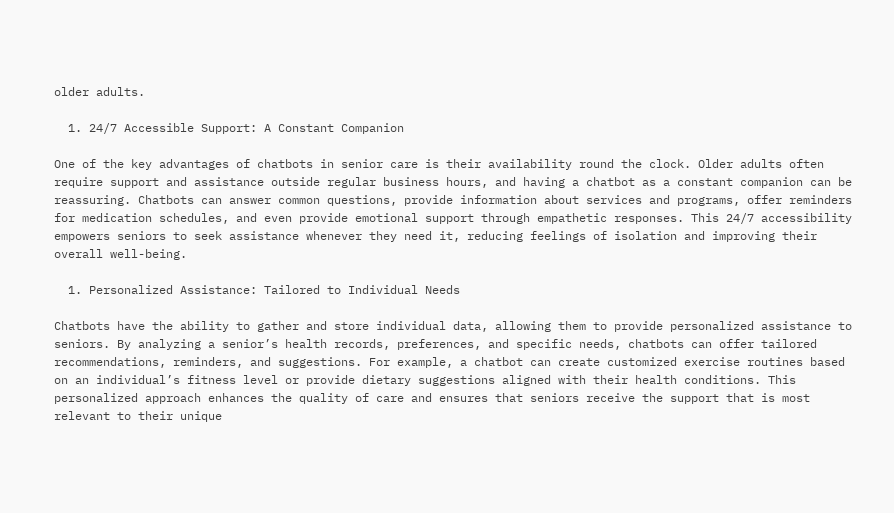older adults.

  1. 24/7 Accessible Support: A Constant Companion

One of the key advantages of chatbots in senior care is their availability round the clock. Older adults often require support and assistance outside regular business hours, and having a chatbot as a constant companion can be reassuring. Chatbots can answer common questions, provide information about services and programs, offer reminders for medication schedules, and even provide emotional support through empathetic responses. This 24/7 accessibility empowers seniors to seek assistance whenever they need it, reducing feelings of isolation and improving their overall well-being.

  1. Personalized Assistance: Tailored to Individual Needs

Chatbots have the ability to gather and store individual data, allowing them to provide personalized assistance to seniors. By analyzing a senior’s health records, preferences, and specific needs, chatbots can offer tailored recommendations, reminders, and suggestions. For example, a chatbot can create customized exercise routines based on an individual’s fitness level or provide dietary suggestions aligned with their health conditions. This personalized approach enhances the quality of care and ensures that seniors receive the support that is most relevant to their unique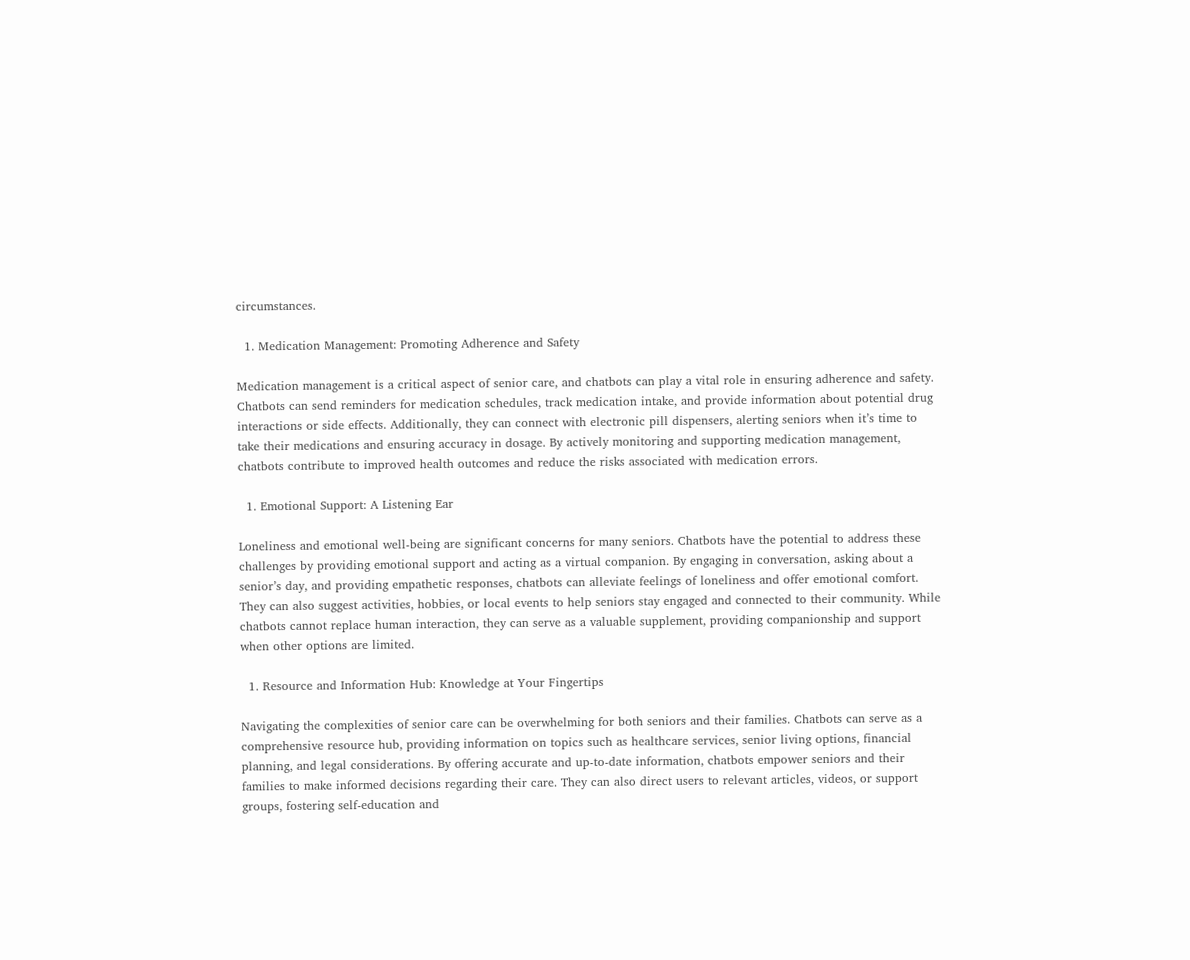circumstances.

  1. Medication Management: Promoting Adherence and Safety

Medication management is a critical aspect of senior care, and chatbots can play a vital role in ensuring adherence and safety. Chatbots can send reminders for medication schedules, track medication intake, and provide information about potential drug interactions or side effects. Additionally, they can connect with electronic pill dispensers, alerting seniors when it’s time to take their medications and ensuring accuracy in dosage. By actively monitoring and supporting medication management, chatbots contribute to improved health outcomes and reduce the risks associated with medication errors.

  1. Emotional Support: A Listening Ear

Loneliness and emotional well-being are significant concerns for many seniors. Chatbots have the potential to address these challenges by providing emotional support and acting as a virtual companion. By engaging in conversation, asking about a senior’s day, and providing empathetic responses, chatbots can alleviate feelings of loneliness and offer emotional comfort. They can also suggest activities, hobbies, or local events to help seniors stay engaged and connected to their community. While chatbots cannot replace human interaction, they can serve as a valuable supplement, providing companionship and support when other options are limited.

  1. Resource and Information Hub: Knowledge at Your Fingertips

Navigating the complexities of senior care can be overwhelming for both seniors and their families. Chatbots can serve as a comprehensive resource hub, providing information on topics such as healthcare services, senior living options, financial planning, and legal considerations. By offering accurate and up-to-date information, chatbots empower seniors and their families to make informed decisions regarding their care. They can also direct users to relevant articles, videos, or support groups, fostering self-education and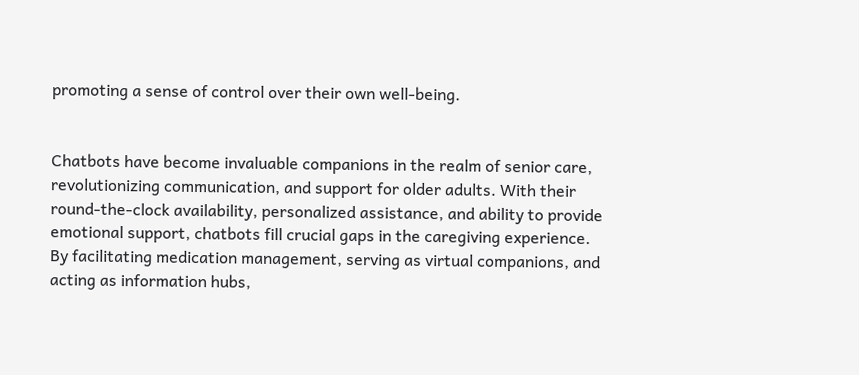promoting a sense of control over their own well-being.


Chatbots have become invaluable companions in the realm of senior care, revolutionizing communication, and support for older adults. With their round-the-clock availability, personalized assistance, and ability to provide emotional support, chatbots fill crucial gaps in the caregiving experience. By facilitating medication management, serving as virtual companions, and acting as information hubs,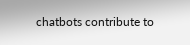chatbots contribute to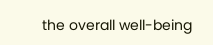the overall well-being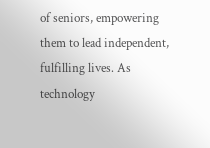of seniors, empowering them to lead independent, fulfilling lives. As technology